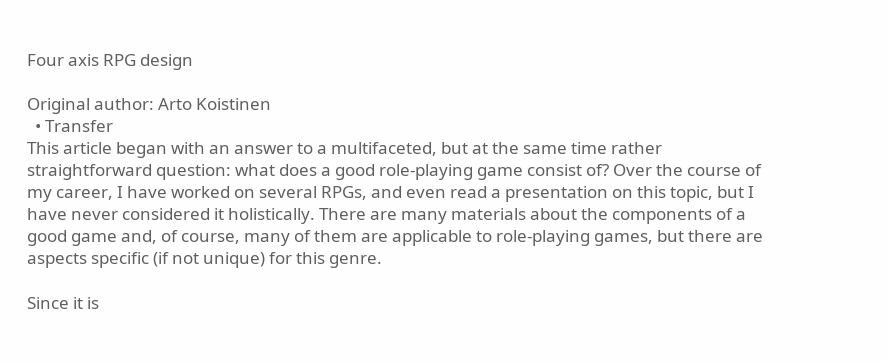Four axis RPG design

Original author: Arto Koistinen
  • Transfer
This article began with an answer to a multifaceted, but at the same time rather straightforward question: what does a good role-playing game consist of? Over the course of my career, I have worked on several RPGs, and even read a presentation on this topic, but I have never considered it holistically. There are many materials about the components of a good game and, of course, many of them are applicable to role-playing games, but there are aspects specific (if not unique) for this genre.

Since it is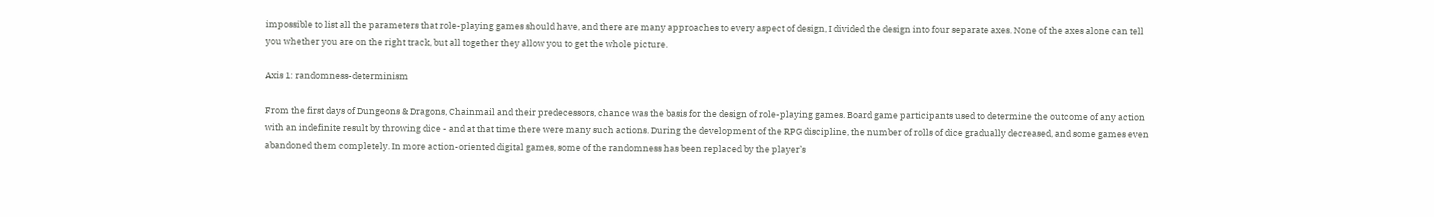impossible to list all the parameters that role-playing games should have, and there are many approaches to every aspect of design, I divided the design into four separate axes. None of the axes alone can tell you whether you are on the right track, but all together they allow you to get the whole picture.

Axis 1: randomness-determinism

From the first days of Dungeons & Dragons, Chainmail and their predecessors, chance was the basis for the design of role-playing games. Board game participants used to determine the outcome of any action with an indefinite result by throwing dice - and at that time there were many such actions. During the development of the RPG discipline, the number of rolls of dice gradually decreased, and some games even abandoned them completely. In more action-oriented digital games, some of the randomness has been replaced by the player’s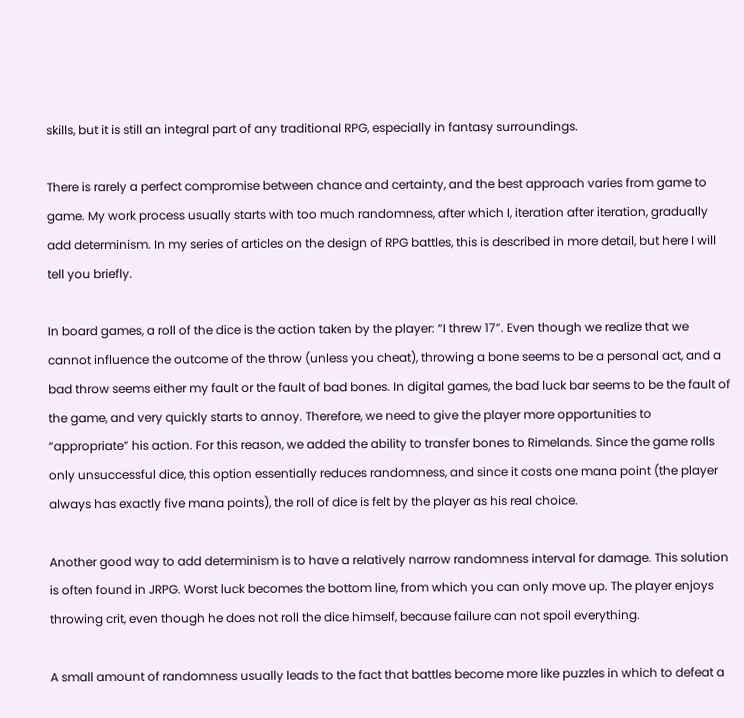skills, but it is still an integral part of any traditional RPG, especially in fantasy surroundings.

There is rarely a perfect compromise between chance and certainty, and the best approach varies from game to game. My work process usually starts with too much randomness, after which I, iteration after iteration, gradually add determinism. In my series of articles on the design of RPG battles, this is described in more detail, but here I will tell you briefly.

In board games, a roll of the dice is the action taken by the player: “I threw 17”. Even though we realize that we cannot influence the outcome of the throw (unless you cheat), throwing a bone seems to be a personal act, and a bad throw seems either my fault or the fault of bad bones. In digital games, the bad luck bar seems to be the fault of the game, and very quickly starts to annoy. Therefore, we need to give the player more opportunities to “appropriate” his action. For this reason, we added the ability to transfer bones to Rimelands. Since the game rolls only unsuccessful dice, this option essentially reduces randomness, and since it costs one mana point (the player always has exactly five mana points), the roll of dice is felt by the player as his real choice.

Another good way to add determinism is to have a relatively narrow randomness interval for damage. This solution is often found in JRPG. Worst luck becomes the bottom line, from which you can only move up. The player enjoys throwing crit, even though he does not roll the dice himself, because failure can not spoil everything.

A small amount of randomness usually leads to the fact that battles become more like puzzles in which to defeat a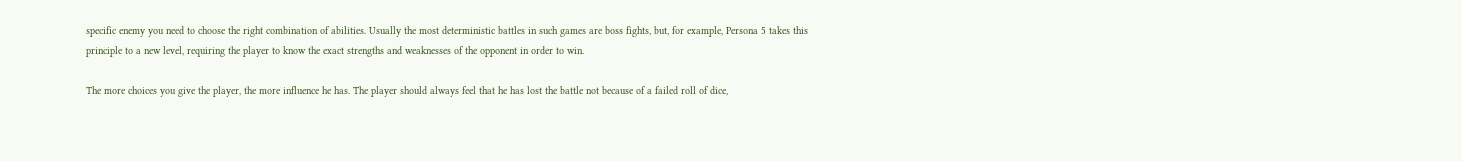specific enemy you need to choose the right combination of abilities. Usually the most deterministic battles in such games are boss fights, but, for example, Persona 5 takes this principle to a new level, requiring the player to know the exact strengths and weaknesses of the opponent in order to win.

The more choices you give the player, the more influence he has. The player should always feel that he has lost the battle not because of a failed roll of dice,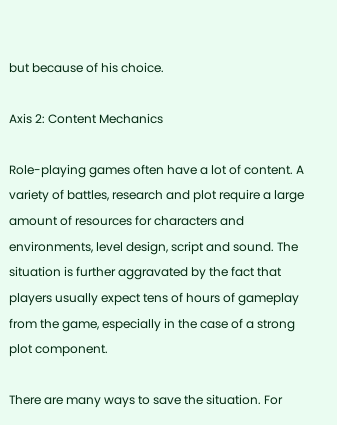but because of his choice.

Axis 2: Content Mechanics

Role-playing games often have a lot of content. A variety of battles, research and plot require a large amount of resources for characters and environments, level design, script and sound. The situation is further aggravated by the fact that players usually expect tens of hours of gameplay from the game, especially in the case of a strong plot component.

There are many ways to save the situation. For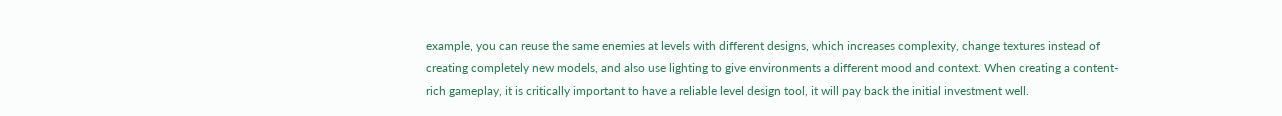example, you can reuse the same enemies at levels with different designs, which increases complexity, change textures instead of creating completely new models, and also use lighting to give environments a different mood and context. When creating a content-rich gameplay, it is critically important to have a reliable level design tool, it will pay back the initial investment well.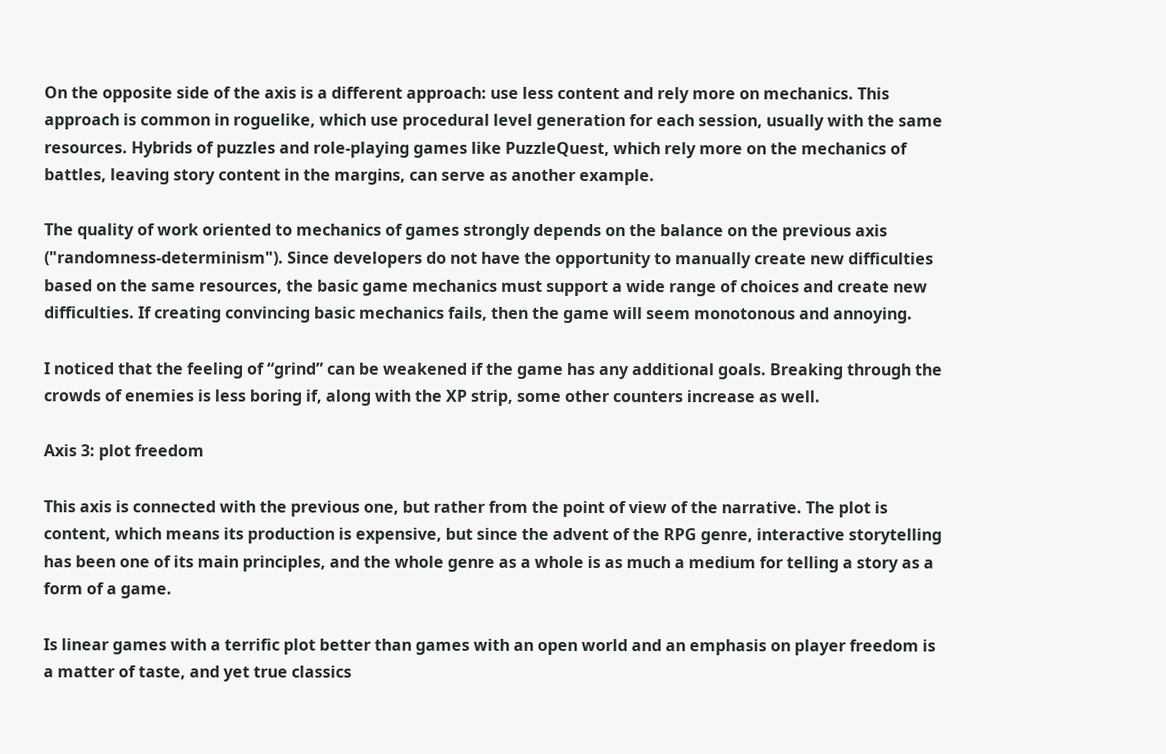On the opposite side of the axis is a different approach: use less content and rely more on mechanics. This approach is common in roguelike, which use procedural level generation for each session, usually with the same resources. Hybrids of puzzles and role-playing games like PuzzleQuest, which rely more on the mechanics of battles, leaving story content in the margins, can serve as another example.

The quality of work oriented to mechanics of games strongly depends on the balance on the previous axis ("randomness-determinism"). Since developers do not have the opportunity to manually create new difficulties based on the same resources, the basic game mechanics must support a wide range of choices and create new difficulties. If creating convincing basic mechanics fails, then the game will seem monotonous and annoying.

I noticed that the feeling of “grind” can be weakened if the game has any additional goals. Breaking through the crowds of enemies is less boring if, along with the XP strip, some other counters increase as well.

Axis 3: plot freedom

This axis is connected with the previous one, but rather from the point of view of the narrative. The plot is content, which means its production is expensive, but since the advent of the RPG genre, interactive storytelling has been one of its main principles, and the whole genre as a whole is as much a medium for telling a story as a form of a game.

Is linear games with a terrific plot better than games with an open world and an emphasis on player freedom is a matter of taste, and yet true classics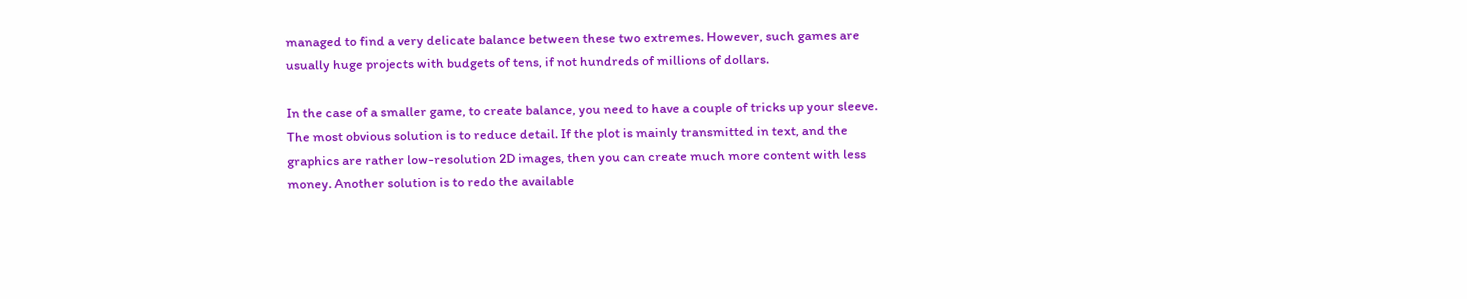managed to find a very delicate balance between these two extremes. However, such games are usually huge projects with budgets of tens, if not hundreds of millions of dollars.

In the case of a smaller game, to create balance, you need to have a couple of tricks up your sleeve. The most obvious solution is to reduce detail. If the plot is mainly transmitted in text, and the graphics are rather low-resolution 2D images, then you can create much more content with less money. Another solution is to redo the available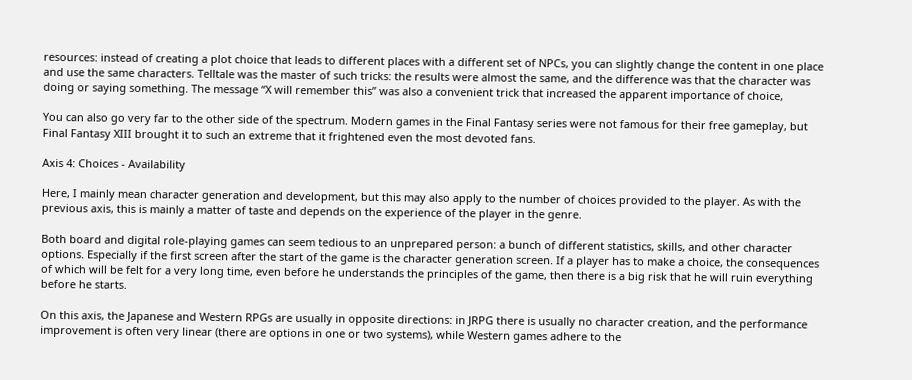resources: instead of creating a plot choice that leads to different places with a different set of NPCs, you can slightly change the content in one place and use the same characters. Telltale was the master of such tricks: the results were almost the same, and the difference was that the character was doing or saying something. The message “X will remember this” was also a convenient trick that increased the apparent importance of choice,

You can also go very far to the other side of the spectrum. Modern games in the Final Fantasy series were not famous for their free gameplay, but Final Fantasy XIII brought it to such an extreme that it frightened even the most devoted fans.

Axis 4: Choices - Availability

Here, I mainly mean character generation and development, but this may also apply to the number of choices provided to the player. As with the previous axis, this is mainly a matter of taste and depends on the experience of the player in the genre.

Both board and digital role-playing games can seem tedious to an unprepared person: a bunch of different statistics, skills, and other character options. Especially if the first screen after the start of the game is the character generation screen. If a player has to make a choice, the consequences of which will be felt for a very long time, even before he understands the principles of the game, then there is a big risk that he will ruin everything before he starts.

On this axis, the Japanese and Western RPGs are usually in opposite directions: in JRPG there is usually no character creation, and the performance improvement is often very linear (there are options in one or two systems), while Western games adhere to the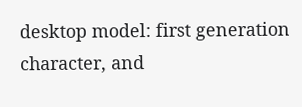desktop model: first generation character, and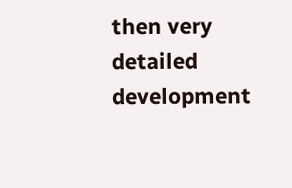then very detailed development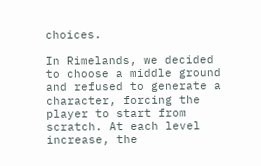choices.

In Rimelands, we decided to choose a middle ground and refused to generate a character, forcing the player to start from scratch. At each level increase, the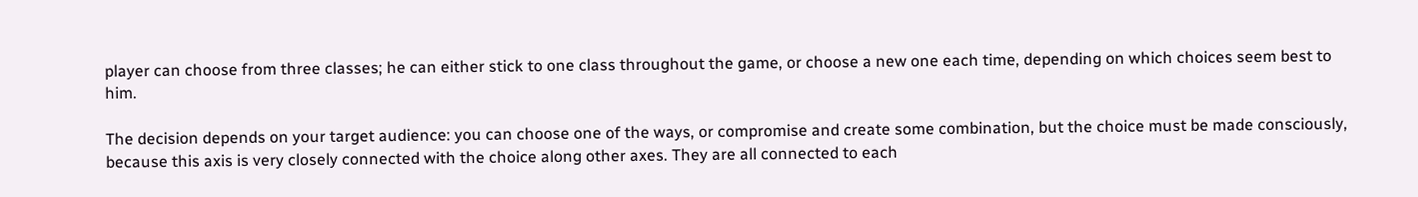player can choose from three classes; he can either stick to one class throughout the game, or choose a new one each time, depending on which choices seem best to him.

The decision depends on your target audience: you can choose one of the ways, or compromise and create some combination, but the choice must be made consciously, because this axis is very closely connected with the choice along other axes. They are all connected to each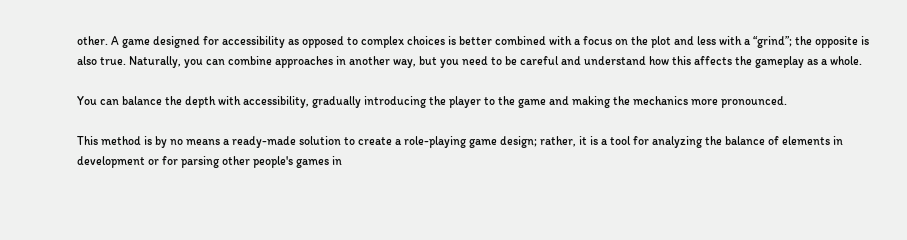other. A game designed for accessibility as opposed to complex choices is better combined with a focus on the plot and less with a “grind”; the opposite is also true. Naturally, you can combine approaches in another way, but you need to be careful and understand how this affects the gameplay as a whole.

You can balance the depth with accessibility, gradually introducing the player to the game and making the mechanics more pronounced.

This method is by no means a ready-made solution to create a role-playing game design; rather, it is a tool for analyzing the balance of elements in development or for parsing other people's games in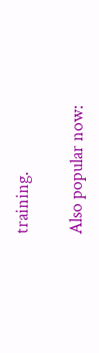training.

Also popular now: